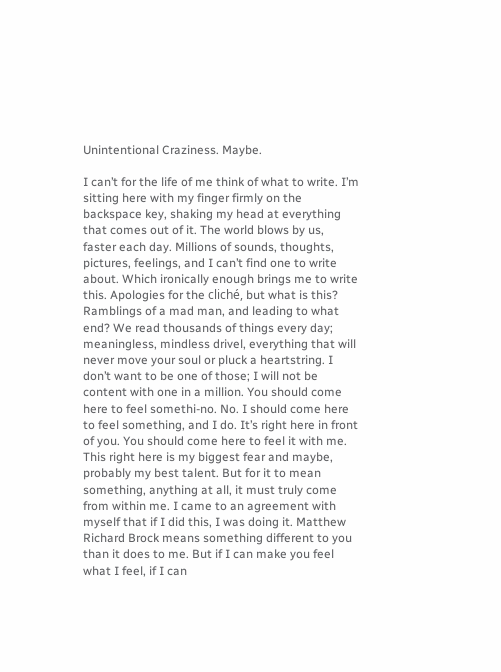Unintentional Craziness. Maybe.

I can’t for the life of me think of what to write. I’m sitting here with my finger firmly on the backspace key, shaking my head at everything that comes out of it. The world blows by us, faster each day. Millions of sounds, thoughts, pictures, feelings, and I can’t find one to write about. Which ironically enough brings me to write this. Apologies for the cliché, but what is this? Ramblings of a mad man, and leading to what end? We read thousands of things every day; meaningless, mindless drivel, everything that will never move your soul or pluck a heartstring. I don’t want to be one of those; I will not be content with one in a million. You should come here to feel somethi-no. No. I should come here to feel something, and I do. It’s right here in front of you. You should come here to feel it with me. This right here is my biggest fear and maybe, probably my best talent. But for it to mean something, anything at all, it must truly come from within me. I came to an agreement with myself that if I did this, I was doing it. Matthew Richard Brock means something different to you than it does to me. But if I can make you feel what I feel, if I can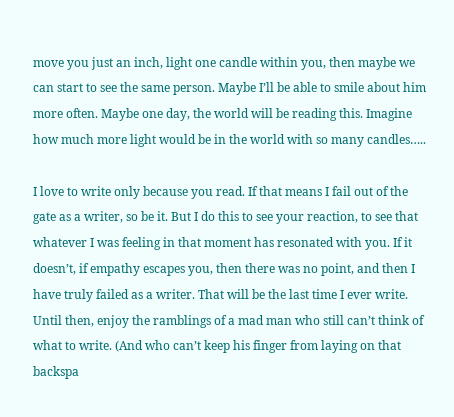move you just an inch, light one candle within you, then maybe we can start to see the same person. Maybe I’ll be able to smile about him more often. Maybe one day, the world will be reading this. Imagine how much more light would be in the world with so many candles…..

I love to write only because you read. If that means I fail out of the gate as a writer, so be it. But I do this to see your reaction, to see that whatever I was feeling in that moment has resonated with you. If it doesn’t, if empathy escapes you, then there was no point, and then I have truly failed as a writer. That will be the last time I ever write. Until then, enjoy the ramblings of a mad man who still can’t think of what to write. (And who can’t keep his finger from laying on that backspa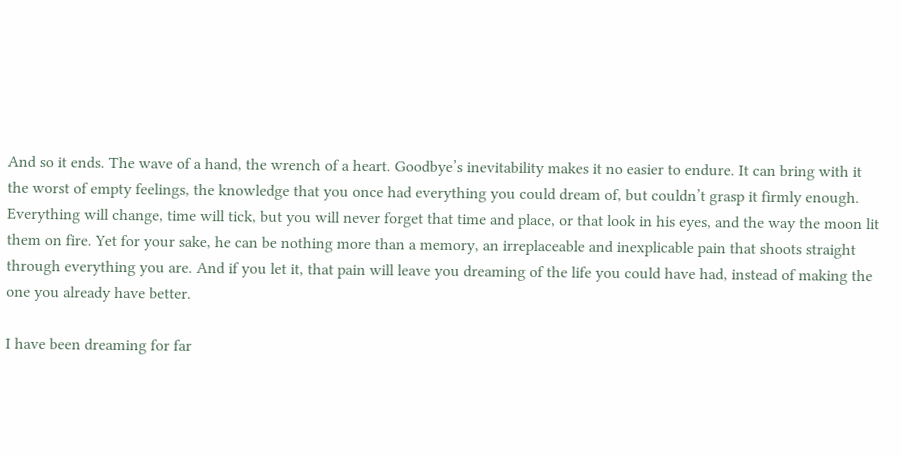And so it ends. The wave of a hand, the wrench of a heart. Goodbye’s inevitability makes it no easier to endure. It can bring with it the worst of empty feelings, the knowledge that you once had everything you could dream of, but couldn’t grasp it firmly enough. Everything will change, time will tick, but you will never forget that time and place, or that look in his eyes, and the way the moon lit them on fire. Yet for your sake, he can be nothing more than a memory, an irreplaceable and inexplicable pain that shoots straight through everything you are. And if you let it, that pain will leave you dreaming of the life you could have had, instead of making the one you already have better.

I have been dreaming for far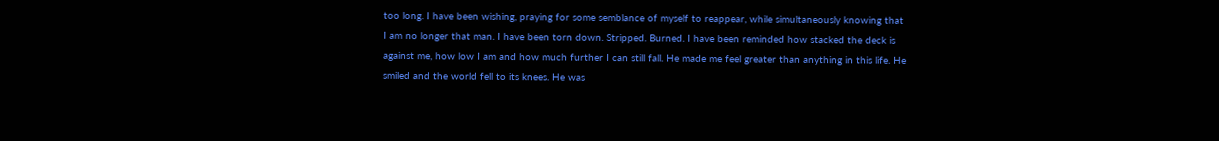too long. I have been wishing, praying for some semblance of myself to reappear, while simultaneously knowing that I am no longer that man. I have been torn down. Stripped. Burned. I have been reminded how stacked the deck is against me, how low I am and how much further I can still fall. He made me feel greater than anything in this life. He smiled and the world fell to its knees. He was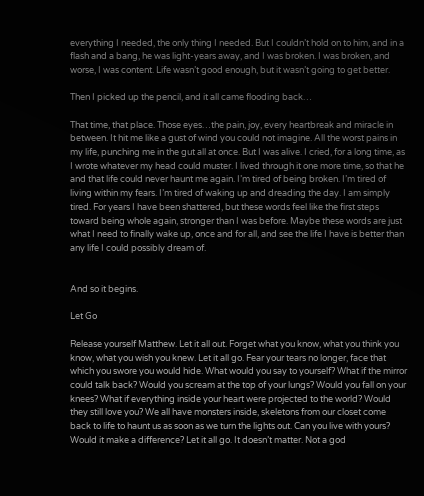everything I needed, the only thing I needed. But I couldn’t hold on to him, and in a flash and a bang, he was light-years away, and I was broken. I was broken, and worse, I was content. Life wasn’t good enough, but it wasn’t going to get better.

Then I picked up the pencil, and it all came flooding back…

That time, that place. Those eyes…the pain, joy, every heartbreak and miracle in between. It hit me like a gust of wind you could not imagine. All the worst pains in my life, punching me in the gut all at once. But I was alive. I cried, for a long time, as I wrote whatever my head could muster. I lived through it one more time, so that he and that life could never haunt me again. I’m tired of being broken. I’m tired of living within my fears. I’m tired of waking up and dreading the day. I am simply tired. For years I have been shattered, but these words feel like the first steps toward being whole again, stronger than I was before. Maybe these words are just what I need to finally wake up, once and for all, and see the life I have is better than any life I could possibly dream of.


And so it begins.

Let Go

Release yourself Matthew. Let it all out. Forget what you know, what you think you know, what you wish you knew. Let it all go. Fear your tears no longer, face that which you swore you would hide. What would you say to yourself? What if the mirror could talk back? Would you scream at the top of your lungs? Would you fall on your knees? What if everything inside your heart were projected to the world? Would they still love you? We all have monsters inside, skeletons from our closet come back to life to haunt us as soon as we turn the lights out. Can you live with yours? Would it make a difference? Let it all go. It doesn’t matter. Not a god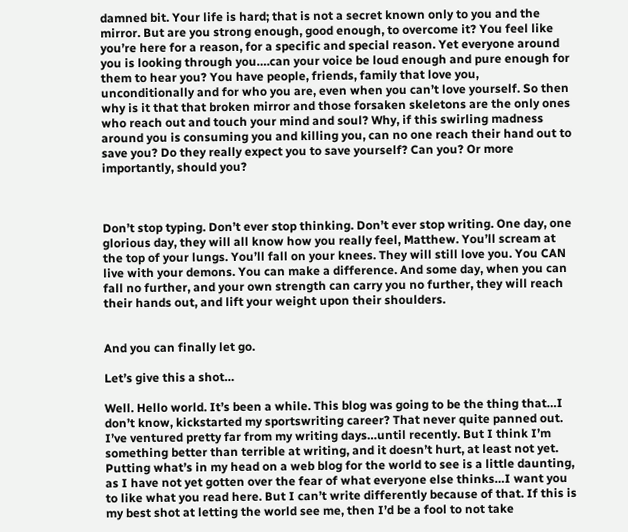damned bit. Your life is hard; that is not a secret known only to you and the mirror. But are you strong enough, good enough, to overcome it? You feel like you’re here for a reason, for a specific and special reason. Yet everyone around you is looking through you….can your voice be loud enough and pure enough for them to hear you? You have people, friends, family that love you, unconditionally and for who you are, even when you can’t love yourself. So then why is it that that broken mirror and those forsaken skeletons are the only ones who reach out and touch your mind and soul? Why, if this swirling madness around you is consuming you and killing you, can no one reach their hand out to save you? Do they really expect you to save yourself? Can you? Or more importantly, should you?



Don’t stop typing. Don’t ever stop thinking. Don’t ever stop writing. One day, one glorious day, they will all know how you really feel, Matthew. You’ll scream at the top of your lungs. You’ll fall on your knees. They will still love you. You CAN live with your demons. You can make a difference. And some day, when you can fall no further, and your own strength can carry you no further, they will reach their hands out, and lift your weight upon their shoulders.


And you can finally let go.

Let’s give this a shot…

Well. Hello world. It’s been a while. This blog was going to be the thing that…I don’t know, kickstarted my sportswriting career? That never quite panned out. I’ve ventured pretty far from my writing days…until recently. But I think I’m something better than terrible at writing, and it doesn’t hurt, at least not yet. Putting what’s in my head on a web blog for the world to see is a little daunting, as I have not yet gotten over the fear of what everyone else thinks…I want you to like what you read here. But I can’t write differently because of that. If this is my best shot at letting the world see me, then I’d be a fool to not take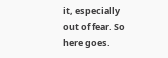it, especially out of fear. So here goes.